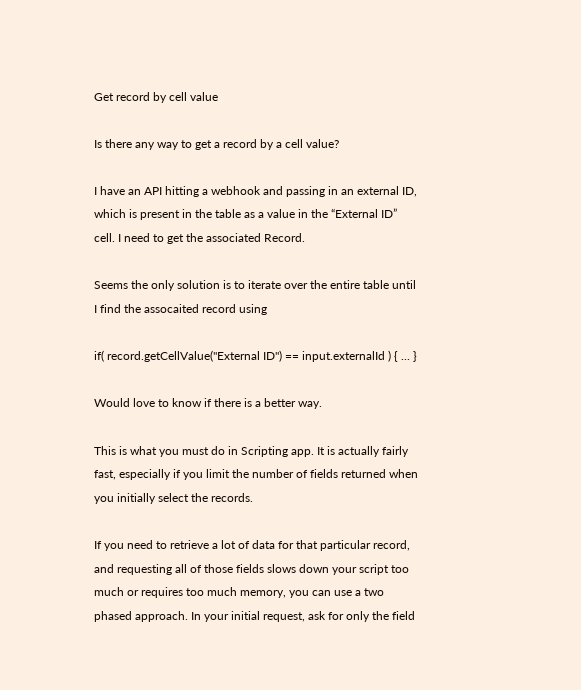Get record by cell value

Is there any way to get a record by a cell value?

I have an API hitting a webhook and passing in an external ID, which is present in the table as a value in the “External ID” cell. I need to get the associated Record.

Seems the only solution is to iterate over the entire table until I find the assocaited record using

if( record.getCellValue("External ID") == input.externalId ) { ... }

Would love to know if there is a better way.

This is what you must do in Scripting app. It is actually fairly fast, especially if you limit the number of fields returned when you initially select the records.

If you need to retrieve a lot of data for that particular record, and requesting all of those fields slows down your script too much or requires too much memory, you can use a two phased approach. In your initial request, ask for only the field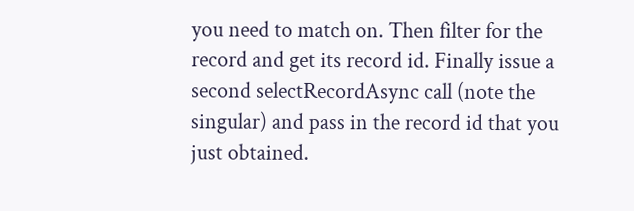you need to match on. Then filter for the record and get its record id. Finally issue a second selectRecordAsync call (note the singular) and pass in the record id that you just obtained.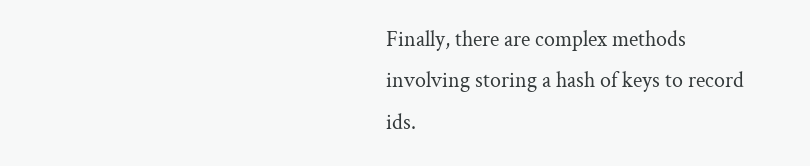Finally, there are complex methods involving storing a hash of keys to record ids.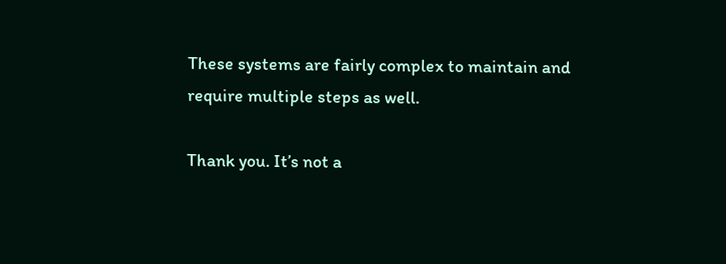These systems are fairly complex to maintain and require multiple steps as well.

Thank you. It’s not a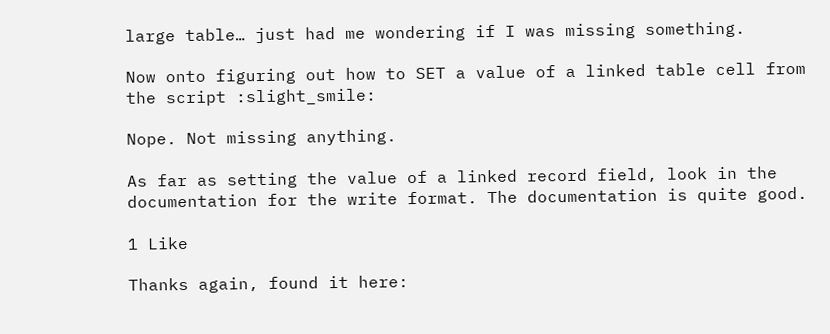large table… just had me wondering if I was missing something.

Now onto figuring out how to SET a value of a linked table cell from the script :slight_smile:

Nope. Not missing anything.

As far as setting the value of a linked record field, look in the documentation for the write format. The documentation is quite good.

1 Like

Thanks again, found it here: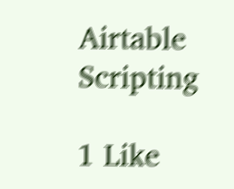Airtable Scripting

1 Like